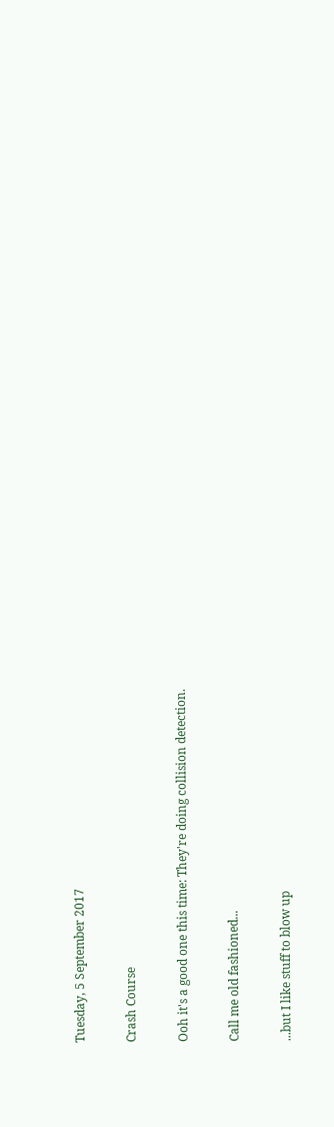Tuesday, 5 September 2017

Crash Course

Ooh it's a good one this time: They're doing collision detection.

Call me old fashioned...

...but I like stuff to blow up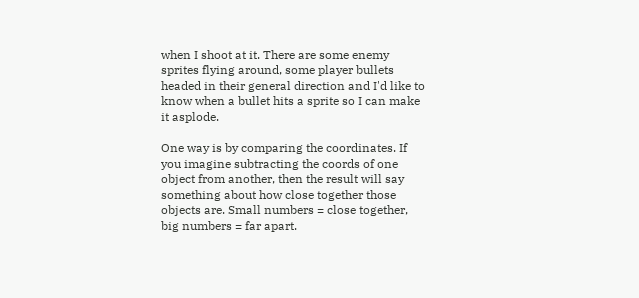when I shoot at it. There are some enemy sprites flying around, some player bullets headed in their general direction and I'd like to know when a bullet hits a sprite so I can make it asplode.

One way is by comparing the coordinates. If you imagine subtracting the coords of one object from another, then the result will say something about how close together those objects are. Small numbers = close together, big numbers = far apart.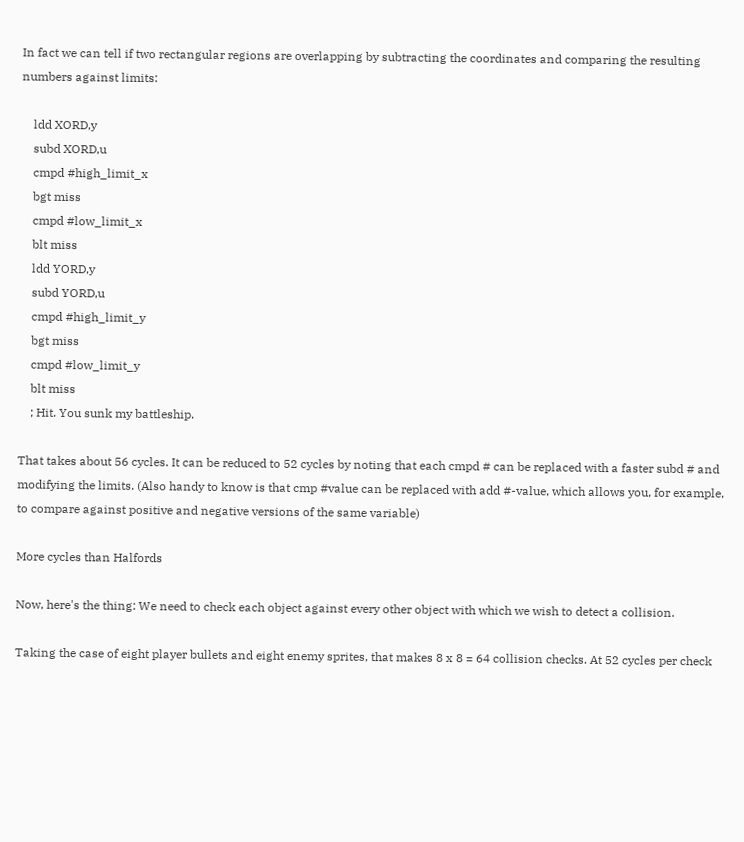In fact we can tell if two rectangular regions are overlapping by subtracting the coordinates and comparing the resulting numbers against limits:

    ldd XORD,y
    subd XORD,u
    cmpd #high_limit_x
    bgt miss
    cmpd #low_limit_x
    blt miss
    ldd YORD,y
    subd YORD,u
    cmpd #high_limit_y
    bgt miss
    cmpd #low_limit_y
    blt miss
    ; Hit. You sunk my battleship.

That takes about 56 cycles. It can be reduced to 52 cycles by noting that each cmpd # can be replaced with a faster subd # and modifying the limits. (Also handy to know is that cmp #value can be replaced with add #-value, which allows you, for example, to compare against positive and negative versions of the same variable)

More cycles than Halfords

Now, here's the thing: We need to check each object against every other object with which we wish to detect a collision.

Taking the case of eight player bullets and eight enemy sprites, that makes 8 x 8 = 64 collision checks. At 52 cycles per check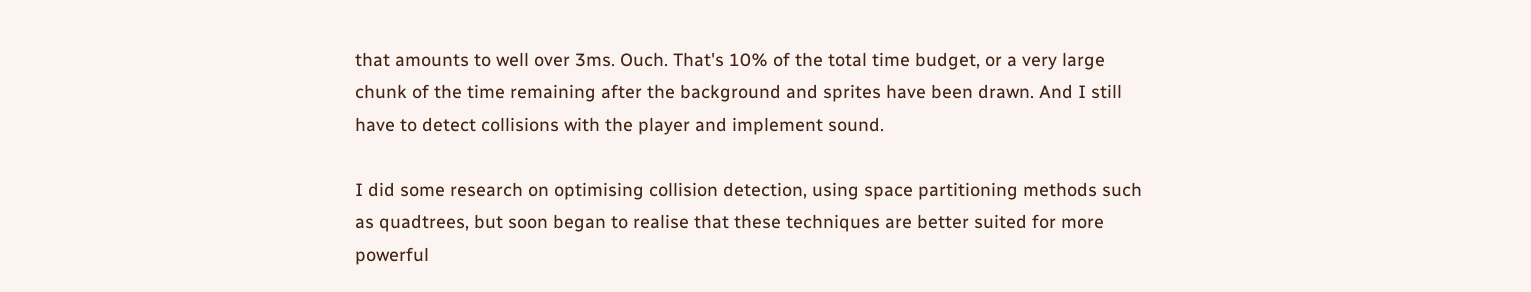that amounts to well over 3ms. Ouch. That's 10% of the total time budget, or a very large chunk of the time remaining after the background and sprites have been drawn. And I still have to detect collisions with the player and implement sound.

I did some research on optimising collision detection, using space partitioning methods such as quadtrees, but soon began to realise that these techniques are better suited for more powerful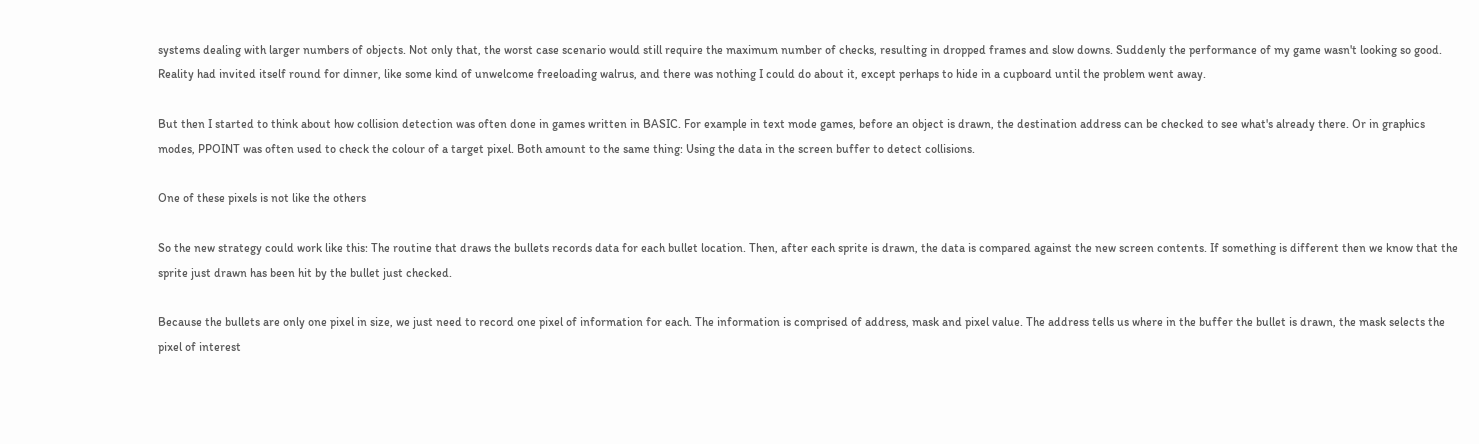systems dealing with larger numbers of objects. Not only that, the worst case scenario would still require the maximum number of checks, resulting in dropped frames and slow downs. Suddenly the performance of my game wasn't looking so good. Reality had invited itself round for dinner, like some kind of unwelcome freeloading walrus, and there was nothing I could do about it, except perhaps to hide in a cupboard until the problem went away.

But then I started to think about how collision detection was often done in games written in BASIC. For example in text mode games, before an object is drawn, the destination address can be checked to see what's already there. Or in graphics modes, PPOINT was often used to check the colour of a target pixel. Both amount to the same thing: Using the data in the screen buffer to detect collisions.

One of these pixels is not like the others

So the new strategy could work like this: The routine that draws the bullets records data for each bullet location. Then, after each sprite is drawn, the data is compared against the new screen contents. If something is different then we know that the sprite just drawn has been hit by the bullet just checked.

Because the bullets are only one pixel in size, we just need to record one pixel of information for each. The information is comprised of address, mask and pixel value. The address tells us where in the buffer the bullet is drawn, the mask selects the pixel of interest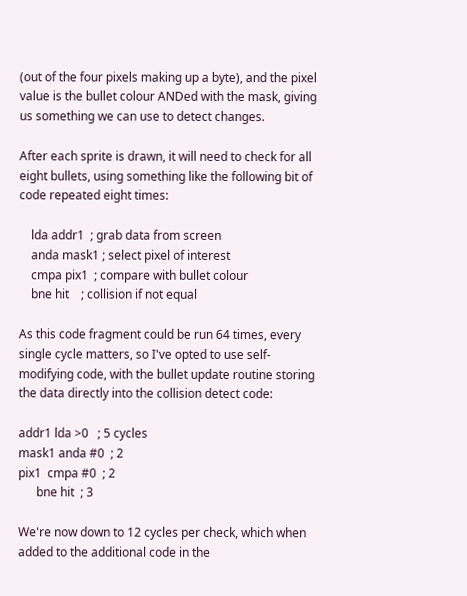(out of the four pixels making up a byte), and the pixel value is the bullet colour ANDed with the mask, giving us something we can use to detect changes.

After each sprite is drawn, it will need to check for all eight bullets, using something like the following bit of code repeated eight times:

    lda addr1  ; grab data from screen
    anda mask1 ; select pixel of interest
    cmpa pix1  ; compare with bullet colour
    bne hit    ; collision if not equal

As this code fragment could be run 64 times, every single cycle matters, so I've opted to use self-modifying code, with the bullet update routine storing the data directly into the collision detect code:

addr1 lda >0   ; 5 cycles
mask1 anda #0  ; 2
pix1  cmpa #0  ; 2
      bne hit  ; 3

We're now down to 12 cycles per check, which when added to the additional code in the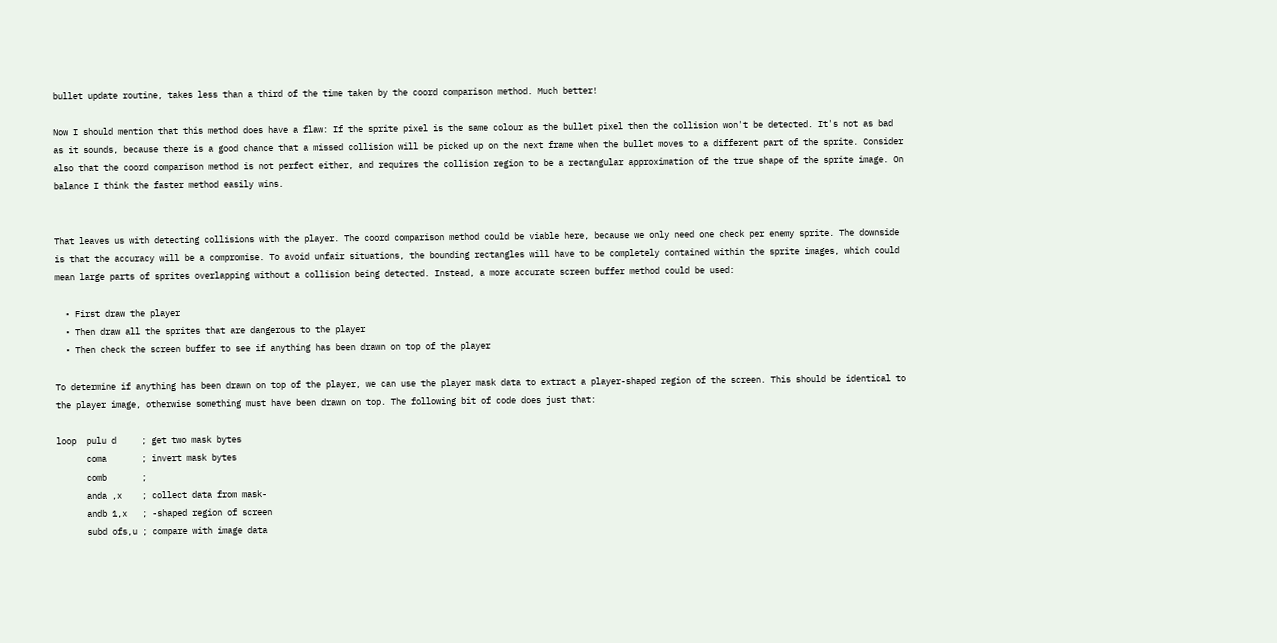bullet update routine, takes less than a third of the time taken by the coord comparison method. Much better!

Now I should mention that this method does have a flaw: If the sprite pixel is the same colour as the bullet pixel then the collision won't be detected. It's not as bad as it sounds, because there is a good chance that a missed collision will be picked up on the next frame when the bullet moves to a different part of the sprite. Consider also that the coord comparison method is not perfect either, and requires the collision region to be a rectangular approximation of the true shape of the sprite image. On balance I think the faster method easily wins.


That leaves us with detecting collisions with the player. The coord comparison method could be viable here, because we only need one check per enemy sprite. The downside is that the accuracy will be a compromise. To avoid unfair situations, the bounding rectangles will have to be completely contained within the sprite images, which could mean large parts of sprites overlapping without a collision being detected. Instead, a more accurate screen buffer method could be used:

  • First draw the player
  • Then draw all the sprites that are dangerous to the player
  • Then check the screen buffer to see if anything has been drawn on top of the player

To determine if anything has been drawn on top of the player, we can use the player mask data to extract a player-shaped region of the screen. This should be identical to the player image, otherwise something must have been drawn on top. The following bit of code does just that:

loop  pulu d     ; get two mask bytes
      coma       ; invert mask bytes
      comb       ;
      anda ,x    ; collect data from mask-
      andb 1,x   ; -shaped region of screen
      subd ofs,u ; compare with image data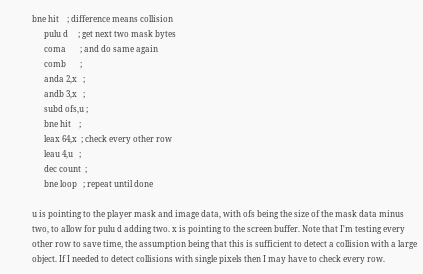bne hit    ; difference means collision
      pulu d     ; get next two mask bytes
      coma       ; and do same again
      comb       ;
      anda 2,x   ;
      andb 3,x   ;
      subd ofs,u ;
      bne hit    ;
      leax 64,x  ; check every other row
      leau 4,u   ;
      dec count  ;
      bne loop   ; repeat until done

u is pointing to the player mask and image data, with ofs being the size of the mask data minus two, to allow for pulu d adding two. x is pointing to the screen buffer. Note that I'm testing every other row to save time, the assumption being that this is sufficient to detect a collision with a large object. If I needed to detect collisions with single pixels then I may have to check every row.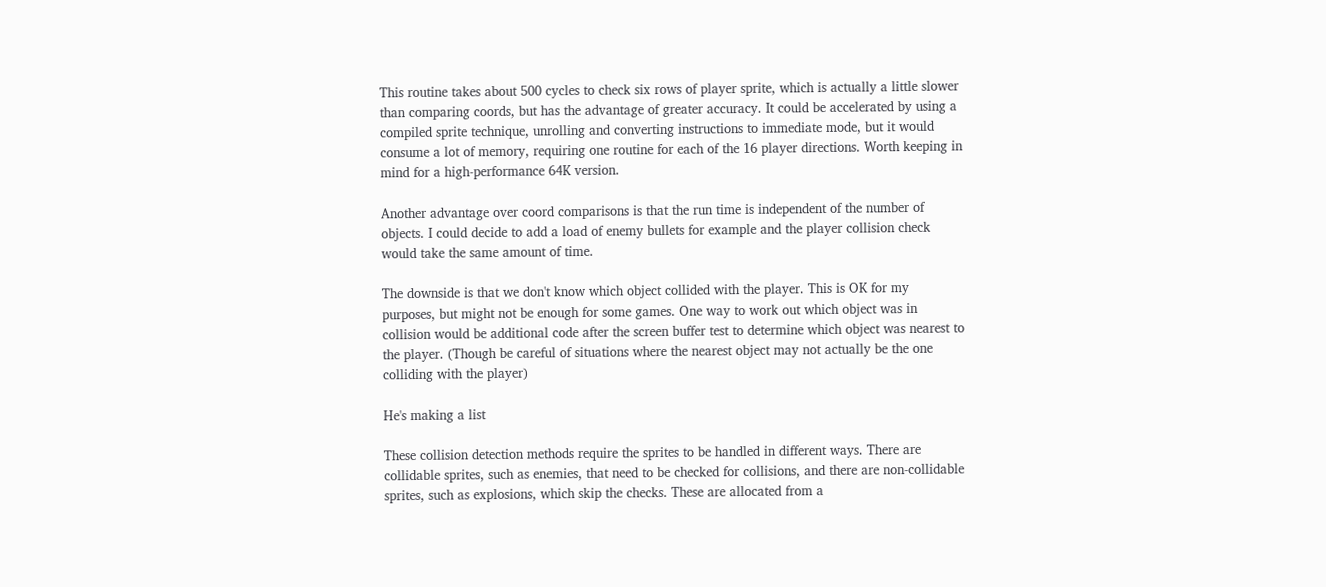This routine takes about 500 cycles to check six rows of player sprite, which is actually a little slower than comparing coords, but has the advantage of greater accuracy. It could be accelerated by using a compiled sprite technique, unrolling and converting instructions to immediate mode, but it would consume a lot of memory, requiring one routine for each of the 16 player directions. Worth keeping in mind for a high-performance 64K version.

Another advantage over coord comparisons is that the run time is independent of the number of objects. I could decide to add a load of enemy bullets for example and the player collision check would take the same amount of time.

The downside is that we don't know which object collided with the player. This is OK for my purposes, but might not be enough for some games. One way to work out which object was in collision would be additional code after the screen buffer test to determine which object was nearest to the player. (Though be careful of situations where the nearest object may not actually be the one colliding with the player)

He's making a list

These collision detection methods require the sprites to be handled in different ways. There are collidable sprites, such as enemies, that need to be checked for collisions, and there are non-collidable sprites, such as explosions, which skip the checks. These are allocated from a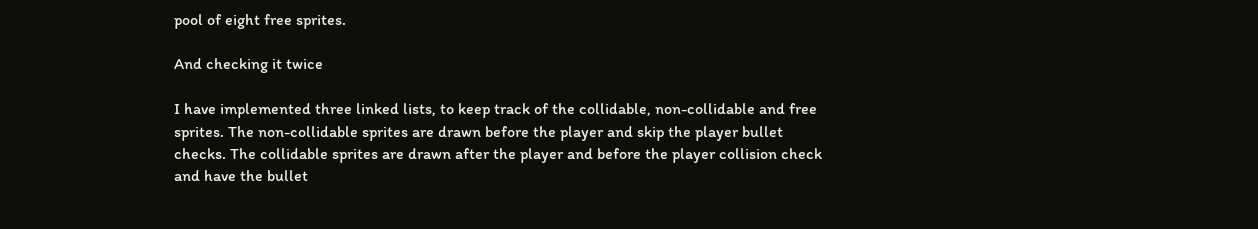pool of eight free sprites.

And checking it twice

I have implemented three linked lists, to keep track of the collidable, non-collidable and free sprites. The non-collidable sprites are drawn before the player and skip the player bullet checks. The collidable sprites are drawn after the player and before the player collision check and have the bullet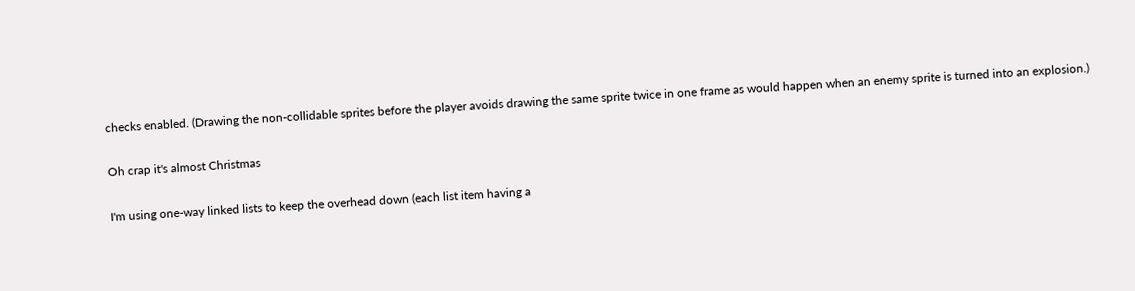checks enabled. (Drawing the non-collidable sprites before the player avoids drawing the same sprite twice in one frame as would happen when an enemy sprite is turned into an explosion.)

Oh crap it's almost Christmas

I'm using one-way linked lists to keep the overhead down (each list item having a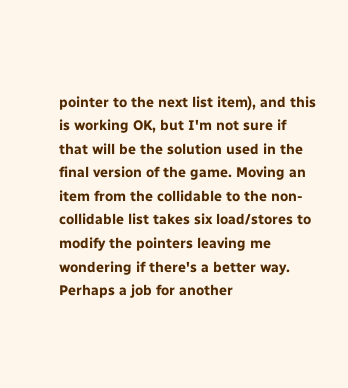pointer to the next list item), and this is working OK, but I'm not sure if that will be the solution used in the final version of the game. Moving an item from the collidable to the non-collidable list takes six load/stores to modify the pointers leaving me wondering if there's a better way. Perhaps a job for another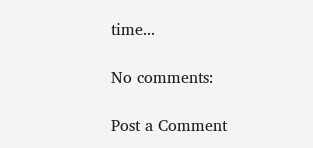time...

No comments:

Post a Comment